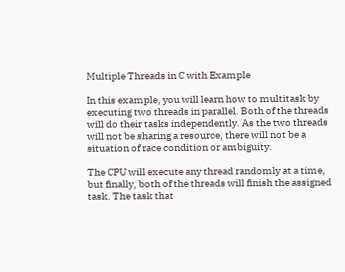Multiple Threads in C with Example

In this example, you will learn how to multitask by executing two threads in parallel. Both of the threads will do their tasks independently. As the two threads will not be sharing a resource, there will not be a situation of race condition or ambiguity.

The CPU will execute any thread randomly at a time, but finally, both of the threads will finish the assigned task. The task that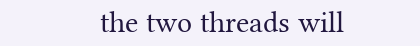the two threads will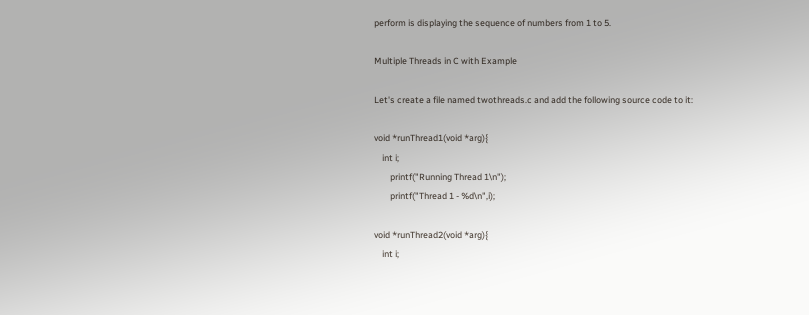perform is displaying the sequence of numbers from 1 to 5.

Multiple Threads in C with Example

Let's create a file named twothreads.c and add the following source code to it:

void *runThread1(void *arg){
    int i;
        printf("Running Thread 1\n");
        printf("Thread 1 - %d\n",i);

void *runThread2(void *arg){
    int i;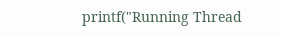printf("Running Thread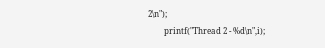2\n");
        printf("Thread 2 - %d\n",i);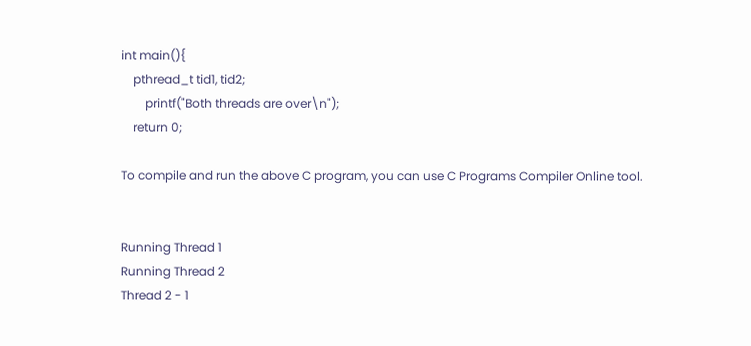int main(){
    pthread_t tid1, tid2;
        printf("Both threads are over\n");
    return 0;

To compile and run the above C program, you can use C Programs Compiler Online tool.


Running Thread 1
Running Thread 2
Thread 2 - 1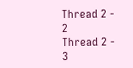Thread 2 - 2
Thread 2 - 3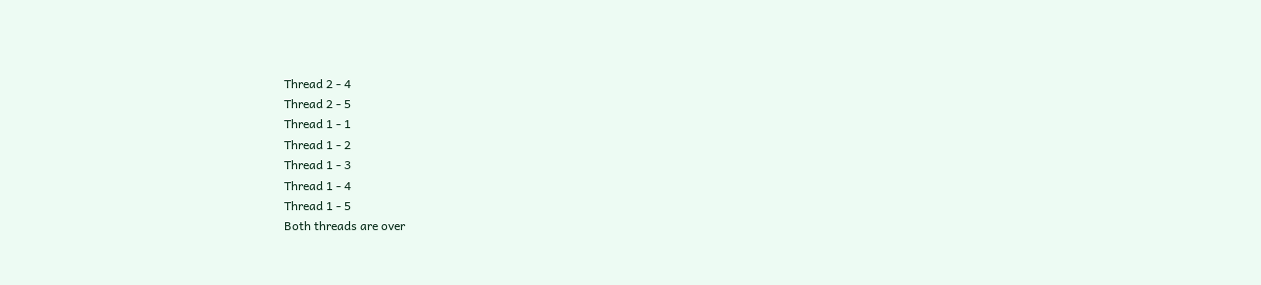Thread 2 - 4
Thread 2 - 5
Thread 1 - 1
Thread 1 - 2
Thread 1 - 3
Thread 1 - 4
Thread 1 - 5
Both threads are over